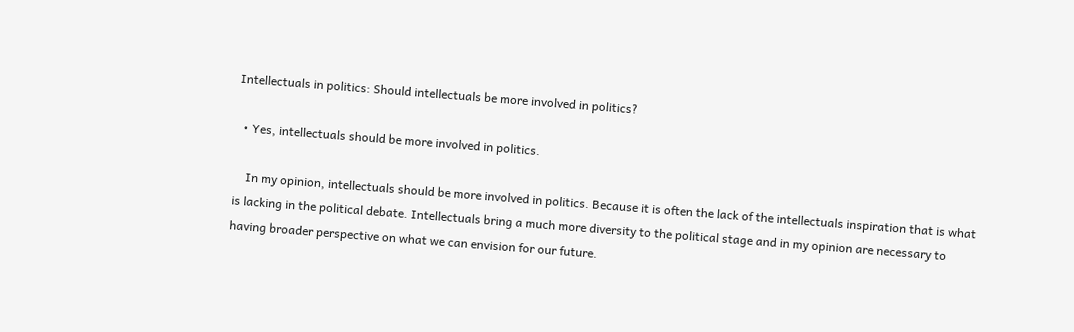Intellectuals in politics: Should intellectuals be more involved in politics?

  • Yes, intellectuals should be more involved in politics.

    In my opinion, intellectuals should be more involved in politics. Because it is often the lack of the intellectuals inspiration that is what is lacking in the political debate. Intellectuals bring a much more diversity to the political stage and in my opinion are necessary to having broader perspective on what we can envision for our future.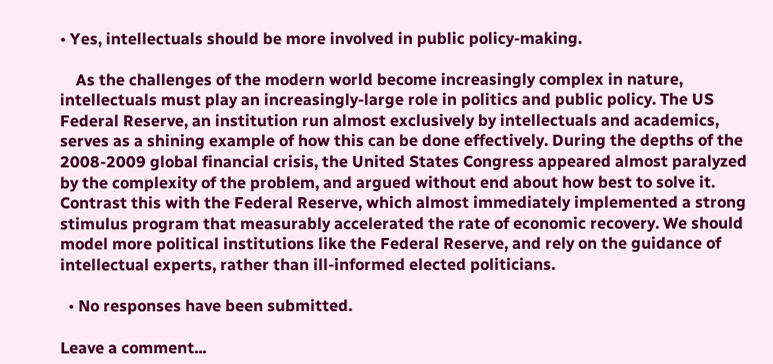• Yes, intellectuals should be more involved in public policy-making.

    As the challenges of the modern world become increasingly complex in nature, intellectuals must play an increasingly-large role in politics and public policy. The US Federal Reserve, an institution run almost exclusively by intellectuals and academics, serves as a shining example of how this can be done effectively. During the depths of the 2008-2009 global financial crisis, the United States Congress appeared almost paralyzed by the complexity of the problem, and argued without end about how best to solve it. Contrast this with the Federal Reserve, which almost immediately implemented a strong stimulus program that measurably accelerated the rate of economic recovery. We should model more political institutions like the Federal Reserve, and rely on the guidance of intellectual experts, rather than ill-informed elected politicians.

  • No responses have been submitted.

Leave a comment...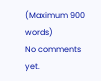(Maximum 900 words)
No comments yet.